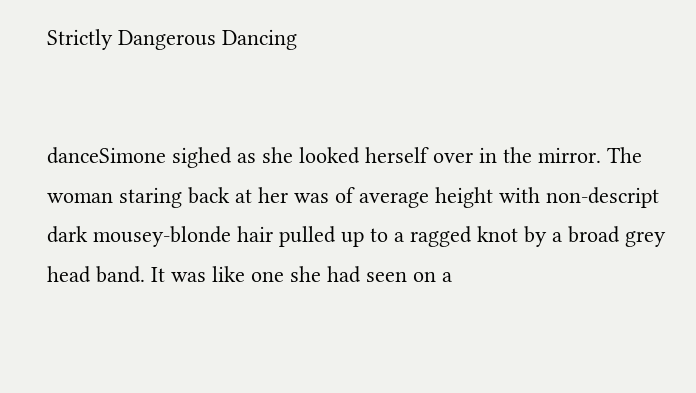Strictly Dangerous Dancing


danceSimone sighed as she looked herself over in the mirror. The woman staring back at her was of average height with non-descript dark mousey-blonde hair pulled up to a ragged knot by a broad grey head band. It was like one she had seen on a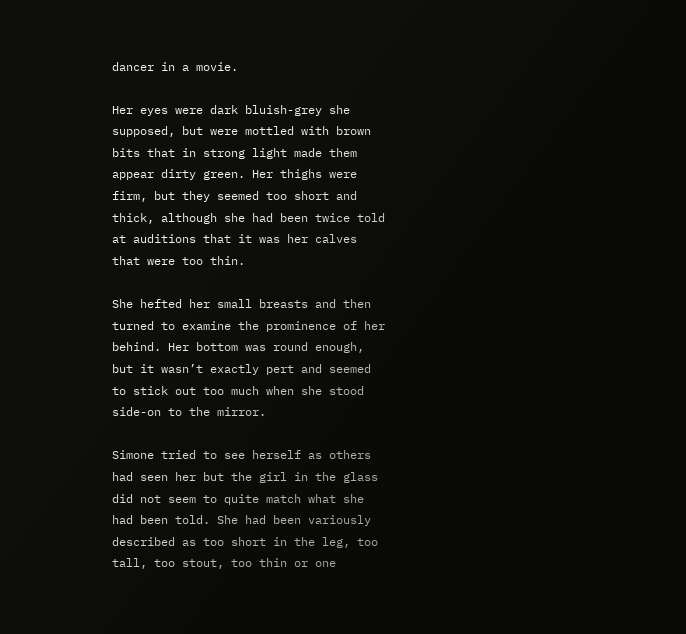dancer in a movie.

Her eyes were dark bluish-grey she supposed, but were mottled with brown bits that in strong light made them appear dirty green. Her thighs were firm, but they seemed too short and thick, although she had been twice told at auditions that it was her calves that were too thin.

She hefted her small breasts and then turned to examine the prominence of her behind. Her bottom was round enough, but it wasn’t exactly pert and seemed to stick out too much when she stood side-on to the mirror.

Simone tried to see herself as others had seen her but the girl in the glass did not seem to quite match what she had been told. She had been variously described as too short in the leg, too tall, too stout, too thin or one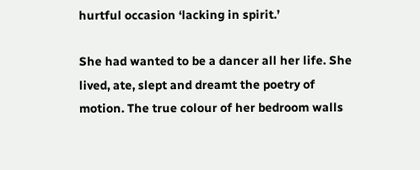hurtful occasion ‘lacking in spirit.’

She had wanted to be a dancer all her life. She lived, ate, slept and dreamt the poetry of motion. The true colour of her bedroom walls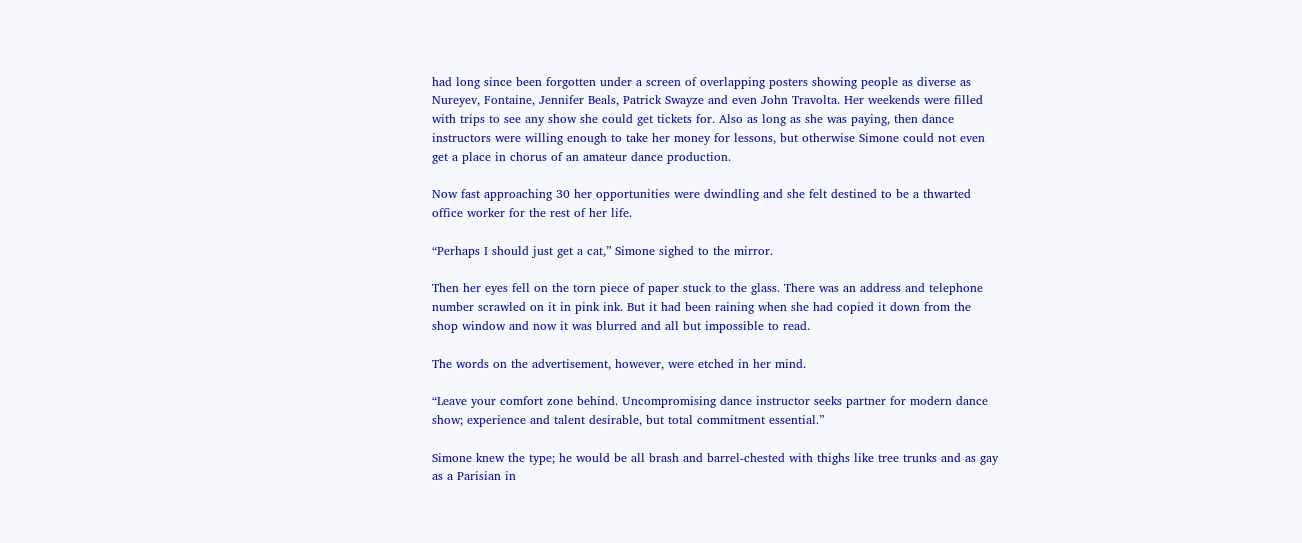had long since been forgotten under a screen of overlapping posters showing people as diverse as Nureyev, Fontaine, Jennifer Beals, Patrick Swayze and even John Travolta. Her weekends were filled with trips to see any show she could get tickets for. Also as long as she was paying, then dance instructors were willing enough to take her money for lessons, but otherwise Simone could not even get a place in chorus of an amateur dance production.

Now fast approaching 30 her opportunities were dwindling and she felt destined to be a thwarted office worker for the rest of her life.

“Perhaps I should just get a cat,” Simone sighed to the mirror.

Then her eyes fell on the torn piece of paper stuck to the glass. There was an address and telephone number scrawled on it in pink ink. But it had been raining when she had copied it down from the shop window and now it was blurred and all but impossible to read.

The words on the advertisement, however, were etched in her mind.

“Leave your comfort zone behind. Uncompromising dance instructor seeks partner for modern dance show; experience and talent desirable, but total commitment essential.”

Simone knew the type; he would be all brash and barrel-chested with thighs like tree trunks and as gay as a Parisian in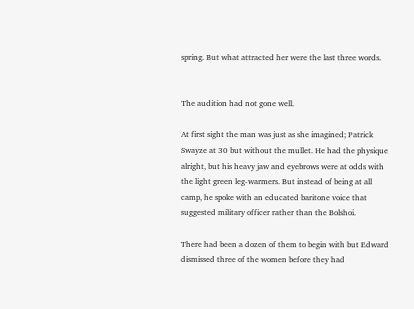spring. But what attracted her were the last three words.


The audition had not gone well.

At first sight the man was just as she imagined; Patrick Swayze at 30 but without the mullet. He had the physique alright, but his heavy jaw and eyebrows were at odds with the light green leg-warmers. But instead of being at all camp, he spoke with an educated baritone voice that suggested military officer rather than the Bolshoi.

There had been a dozen of them to begin with but Edward dismissed three of the women before they had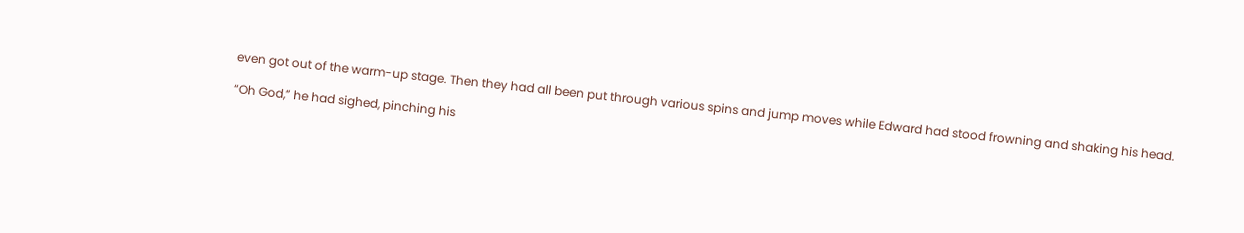even got out of the warm-up stage. Then they had all been put through various spins and jump moves while Edward had stood frowning and shaking his head.

“Oh God,” he had sighed, pinching his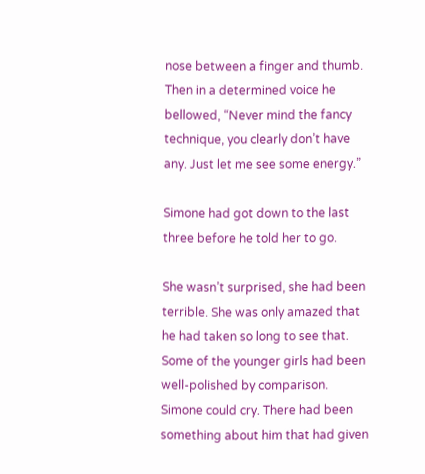nose between a finger and thumb. Then in a determined voice he bellowed, “Never mind the fancy technique, you clearly don’t have any. Just let me see some energy.”

Simone had got down to the last three before he told her to go.

She wasn’t surprised, she had been terrible. She was only amazed that he had taken so long to see that. Some of the younger girls had been well-polished by comparison. Simone could cry. There had been something about him that had given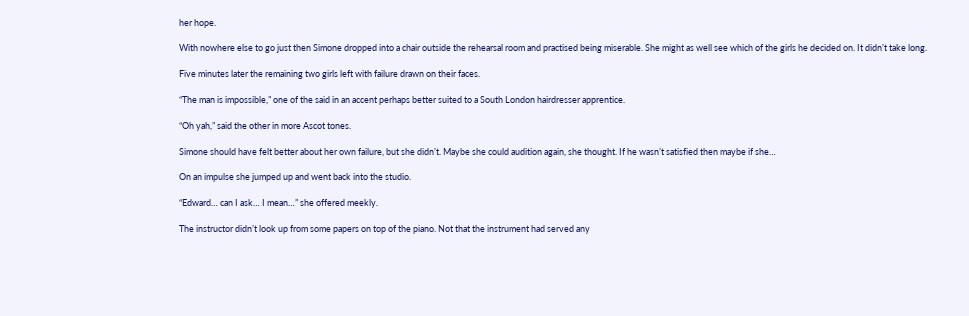her hope.

With nowhere else to go just then Simone dropped into a chair outside the rehearsal room and practised being miserable. She might as well see which of the girls he decided on. It didn’t take long.

Five minutes later the remaining two girls left with failure drawn on their faces.

“The man is impossible,” one of the said in an accent perhaps better suited to a South London hairdresser apprentice.

“Oh yah,” said the other in more Ascot tones.

Simone should have felt better about her own failure, but she didn’t. Maybe she could audition again, she thought. If he wasn’t satisfied then maybe if she…

On an impulse she jumped up and went back into the studio.

“Edward… can I ask… I mean…” she offered meekly.

The instructor didn’t look up from some papers on top of the piano. Not that the instrument had served any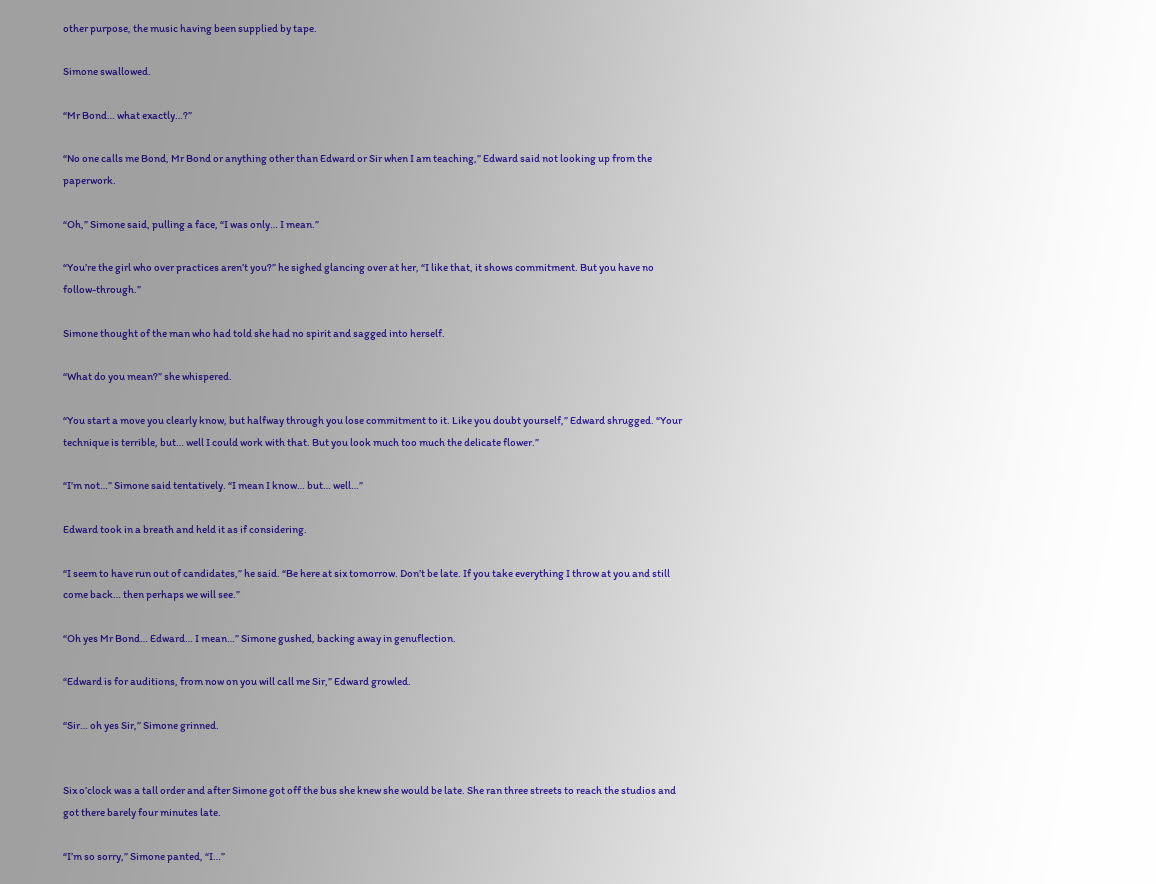other purpose, the music having been supplied by tape.

Simone swallowed.

“Mr Bond… what exactly…?”

“No one calls me Bond, Mr Bond or anything other than Edward or Sir when I am teaching,” Edward said not looking up from the paperwork.

“Oh,” Simone said, pulling a face, “I was only… I mean.”

“You’re the girl who over practices aren’t you?” he sighed glancing over at her, “I like that, it shows commitment. But you have no follow-through.”

Simone thought of the man who had told she had no spirit and sagged into herself.

“What do you mean?” she whispered.

“You start a move you clearly know, but halfway through you lose commitment to it. Like you doubt yourself,” Edward shrugged. “Your technique is terrible, but… well I could work with that. But you look much too much the delicate flower.”

“I’m not…” Simone said tentatively. “I mean I know… but… well…”

Edward took in a breath and held it as if considering.

“I seem to have run out of candidates,” he said. “Be here at six tomorrow. Don’t be late. If you take everything I throw at you and still come back… then perhaps we will see.”

“Oh yes Mr Bond… Edward… I mean…” Simone gushed, backing away in genuflection.

“Edward is for auditions, from now on you will call me Sir,” Edward growled.

“Sir… oh yes Sir,” Simone grinned.


Six o’clock was a tall order and after Simone got off the bus she knew she would be late. She ran three streets to reach the studios and got there barely four minutes late.

“I’m so sorry,” Simone panted, “I…”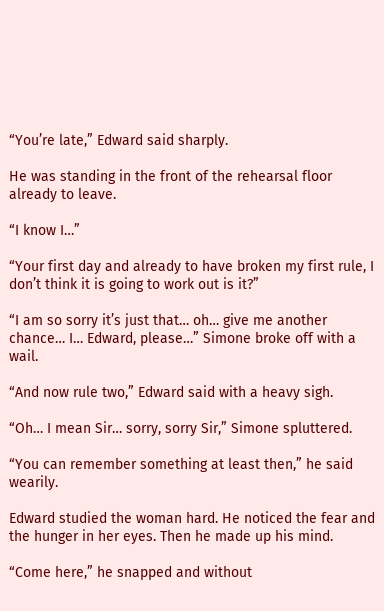“You’re late,” Edward said sharply.

He was standing in the front of the rehearsal floor already to leave.

“I know I…”

“Your first day and already to have broken my first rule, I don’t think it is going to work out is it?”

“I am so sorry it’s just that… oh… give me another chance… I… Edward, please…” Simone broke off with a wail.

“And now rule two,” Edward said with a heavy sigh.

“Oh… I mean Sir… sorry, sorry Sir,” Simone spluttered.

“You can remember something at least then,” he said wearily.

Edward studied the woman hard. He noticed the fear and the hunger in her eyes. Then he made up his mind.

“Come here,” he snapped and without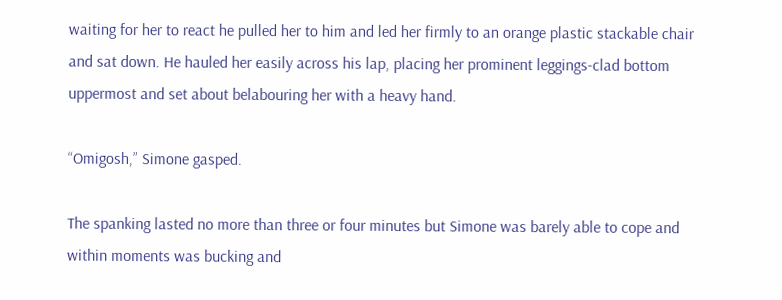waiting for her to react he pulled her to him and led her firmly to an orange plastic stackable chair and sat down. He hauled her easily across his lap, placing her prominent leggings-clad bottom uppermost and set about belabouring her with a heavy hand.

“Omigosh,” Simone gasped.

The spanking lasted no more than three or four minutes but Simone was barely able to cope and within moments was bucking and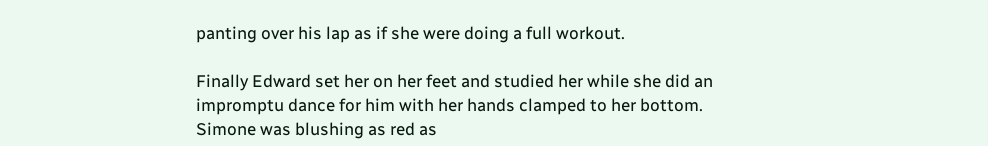panting over his lap as if she were doing a full workout.

Finally Edward set her on her feet and studied her while she did an impromptu dance for him with her hands clamped to her bottom. Simone was blushing as red as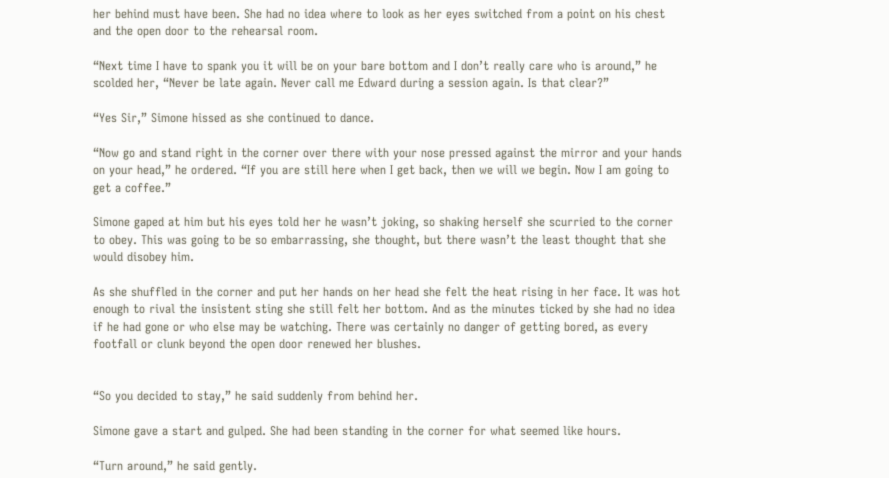her behind must have been. She had no idea where to look as her eyes switched from a point on his chest and the open door to the rehearsal room.

“Next time I have to spank you it will be on your bare bottom and I don’t really care who is around,” he scolded her, “Never be late again. Never call me Edward during a session again. Is that clear?”

“Yes Sir,” Simone hissed as she continued to dance.

“Now go and stand right in the corner over there with your nose pressed against the mirror and your hands on your head,” he ordered. “If you are still here when I get back, then we will we begin. Now I am going to get a coffee.”

Simone gaped at him but his eyes told her he wasn’t joking, so shaking herself she scurried to the corner to obey. This was going to be so embarrassing, she thought, but there wasn’t the least thought that she would disobey him.

As she shuffled in the corner and put her hands on her head she felt the heat rising in her face. It was hot enough to rival the insistent sting she still felt her bottom. And as the minutes ticked by she had no idea if he had gone or who else may be watching. There was certainly no danger of getting bored, as every footfall or clunk beyond the open door renewed her blushes.


“So you decided to stay,” he said suddenly from behind her.

Simone gave a start and gulped. She had been standing in the corner for what seemed like hours.

“Turn around,” he said gently.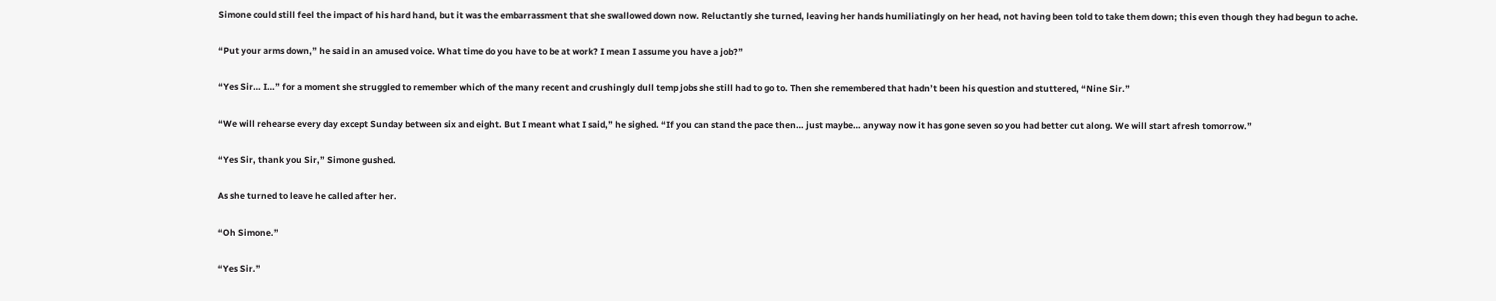Simone could still feel the impact of his hard hand, but it was the embarrassment that she swallowed down now. Reluctantly she turned, leaving her hands humiliatingly on her head, not having been told to take them down; this even though they had begun to ache.

“Put your arms down,” he said in an amused voice. What time do you have to be at work? I mean I assume you have a job?”

“Yes Sir… I…” for a moment she struggled to remember which of the many recent and crushingly dull temp jobs she still had to go to. Then she remembered that hadn’t been his question and stuttered, “Nine Sir.”

“We will rehearse every day except Sunday between six and eight. But I meant what I said,” he sighed. “If you can stand the pace then… just maybe… anyway now it has gone seven so you had better cut along. We will start afresh tomorrow.”

“Yes Sir, thank you Sir,” Simone gushed.

As she turned to leave he called after her.

“Oh Simone.”

“Yes Sir.”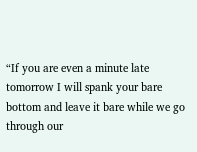“If you are even a minute late tomorrow I will spank your bare bottom and leave it bare while we go through our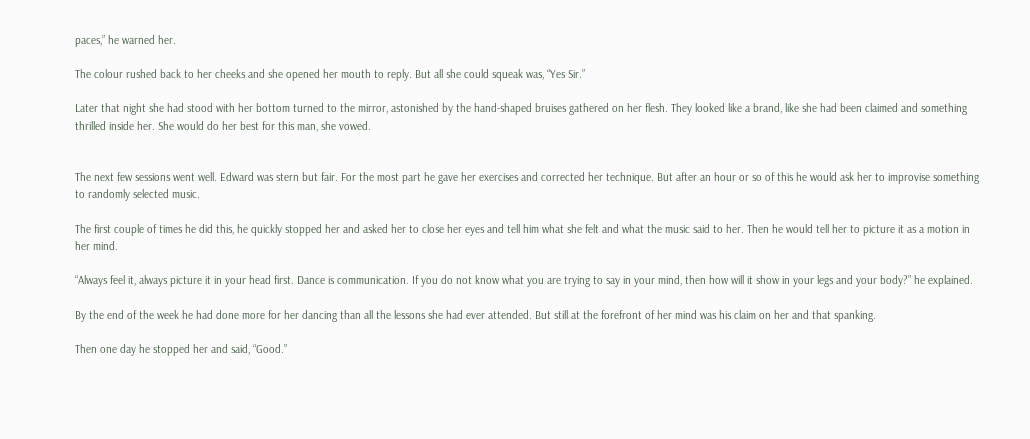paces,” he warned her.

The colour rushed back to her cheeks and she opened her mouth to reply. But all she could squeak was, “Yes Sir.”

Later that night she had stood with her bottom turned to the mirror, astonished by the hand-shaped bruises gathered on her flesh. They looked like a brand, like she had been claimed and something thrilled inside her. She would do her best for this man, she vowed.


The next few sessions went well. Edward was stern but fair. For the most part he gave her exercises and corrected her technique. But after an hour or so of this he would ask her to improvise something to randomly selected music.

The first couple of times he did this, he quickly stopped her and asked her to close her eyes and tell him what she felt and what the music said to her. Then he would tell her to picture it as a motion in her mind.

“Always feel it, always picture it in your head first. Dance is communication. If you do not know what you are trying to say in your mind, then how will it show in your legs and your body?” he explained.

By the end of the week he had done more for her dancing than all the lessons she had ever attended. But still at the forefront of her mind was his claim on her and that spanking.

Then one day he stopped her and said, “Good.”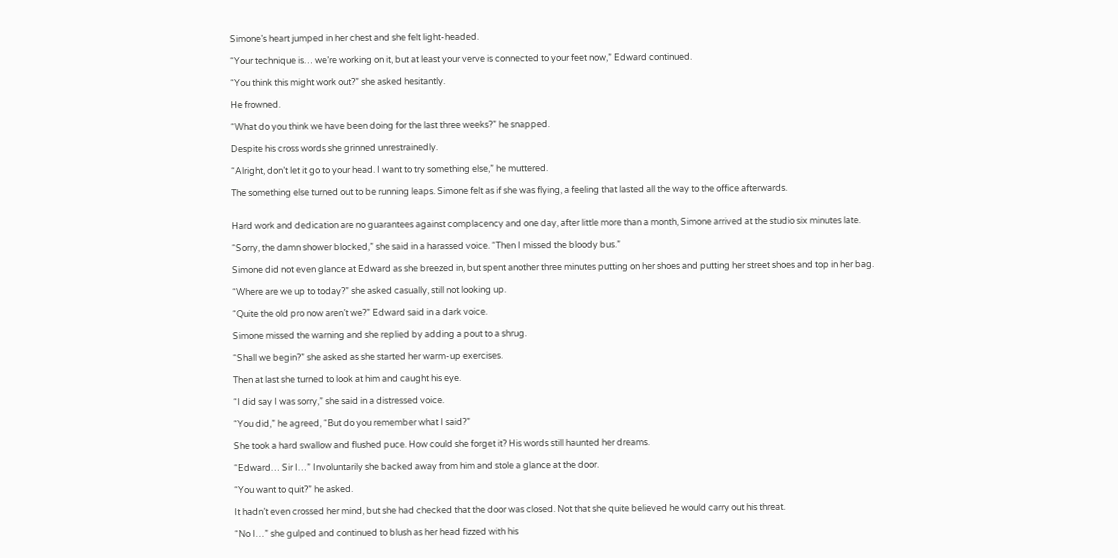Simone’s heart jumped in her chest and she felt light-headed.

“Your technique is… we’re working on it, but at least your verve is connected to your feet now,” Edward continued.

“You think this might work out?” she asked hesitantly.

He frowned.

“What do you think we have been doing for the last three weeks?” he snapped.

Despite his cross words she grinned unrestrainedly.

“Alright, don’t let it go to your head. I want to try something else,” he muttered.

The something else turned out to be running leaps. Simone felt as if she was flying, a feeling that lasted all the way to the office afterwards.


Hard work and dedication are no guarantees against complacency and one day, after little more than a month, Simone arrived at the studio six minutes late.

“Sorry, the damn shower blocked,” she said in a harassed voice. “Then I missed the bloody bus.”

Simone did not even glance at Edward as she breezed in, but spent another three minutes putting on her shoes and putting her street shoes and top in her bag.

“Where are we up to today?” she asked casually, still not looking up.

“Quite the old pro now aren’t we?” Edward said in a dark voice.

Simone missed the warning and she replied by adding a pout to a shrug.

“Shall we begin?” she asked as she started her warm-up exercises.

Then at last she turned to look at him and caught his eye.

“I did say I was sorry,” she said in a distressed voice.

“You did,” he agreed, “But do you remember what I said?”

She took a hard swallow and flushed puce. How could she forget it? His words still haunted her dreams.

“Edward… Sir I…” Involuntarily she backed away from him and stole a glance at the door.

“You want to quit?” he asked.

It hadn’t even crossed her mind, but she had checked that the door was closed. Not that she quite believed he would carry out his threat.

“No I…” she gulped and continued to blush as her head fizzed with his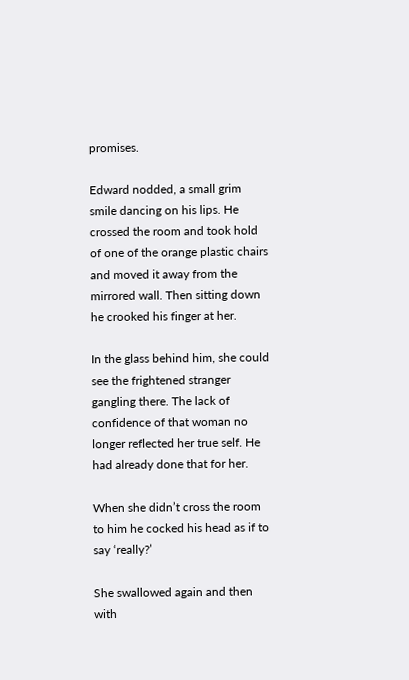promises.

Edward nodded, a small grim smile dancing on his lips. He crossed the room and took hold of one of the orange plastic chairs and moved it away from the mirrored wall. Then sitting down he crooked his finger at her.

In the glass behind him, she could see the frightened stranger gangling there. The lack of confidence of that woman no longer reflected her true self. He had already done that for her.

When she didn’t cross the room to him he cocked his head as if to say ‘really?’

She swallowed again and then with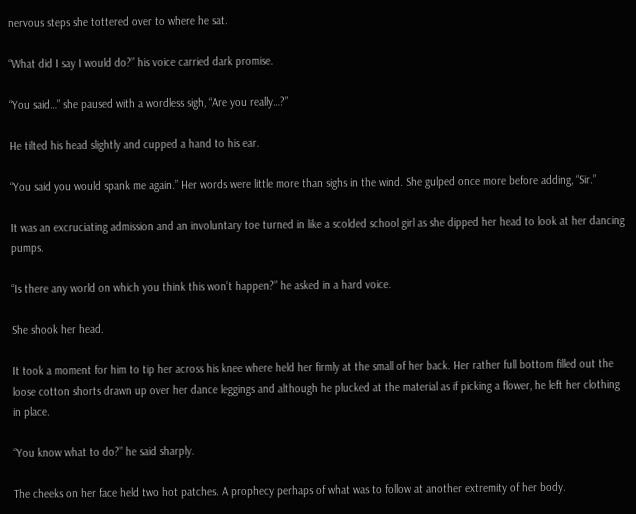nervous steps she tottered over to where he sat.

“What did I say I would do?” his voice carried dark promise.

“You said…” she paused with a wordless sigh, “Are you really…?”

He tilted his head slightly and cupped a hand to his ear.

“You said you would spank me again.” Her words were little more than sighs in the wind. She gulped once more before adding, “Sir.”

It was an excruciating admission and an involuntary toe turned in like a scolded school girl as she dipped her head to look at her dancing pumps.

“Is there any world on which you think this won’t happen?” he asked in a hard voice.

She shook her head.

It took a moment for him to tip her across his knee where held her firmly at the small of her back. Her rather full bottom filled out the loose cotton shorts drawn up over her dance leggings and although he plucked at the material as if picking a flower, he left her clothing in place.

“You know what to do?” he said sharply.

The cheeks on her face held two hot patches. A prophecy perhaps of what was to follow at another extremity of her body.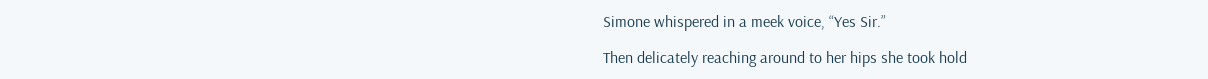Simone whispered in a meek voice, “Yes Sir.”

Then delicately reaching around to her hips she took hold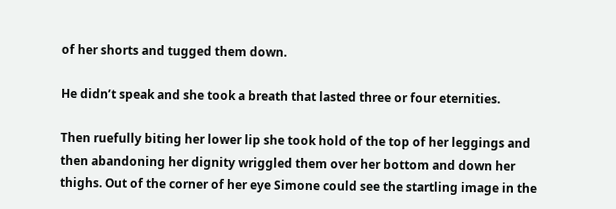of her shorts and tugged them down.

He didn’t speak and she took a breath that lasted three or four eternities.

Then ruefully biting her lower lip she took hold of the top of her leggings and then abandoning her dignity wriggled them over her bottom and down her thighs. Out of the corner of her eye Simone could see the startling image in the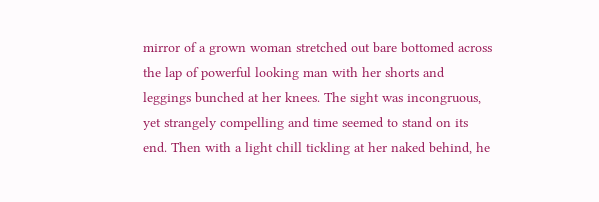mirror of a grown woman stretched out bare bottomed across the lap of powerful looking man with her shorts and leggings bunched at her knees. The sight was incongruous, yet strangely compelling and time seemed to stand on its end. Then with a light chill tickling at her naked behind, he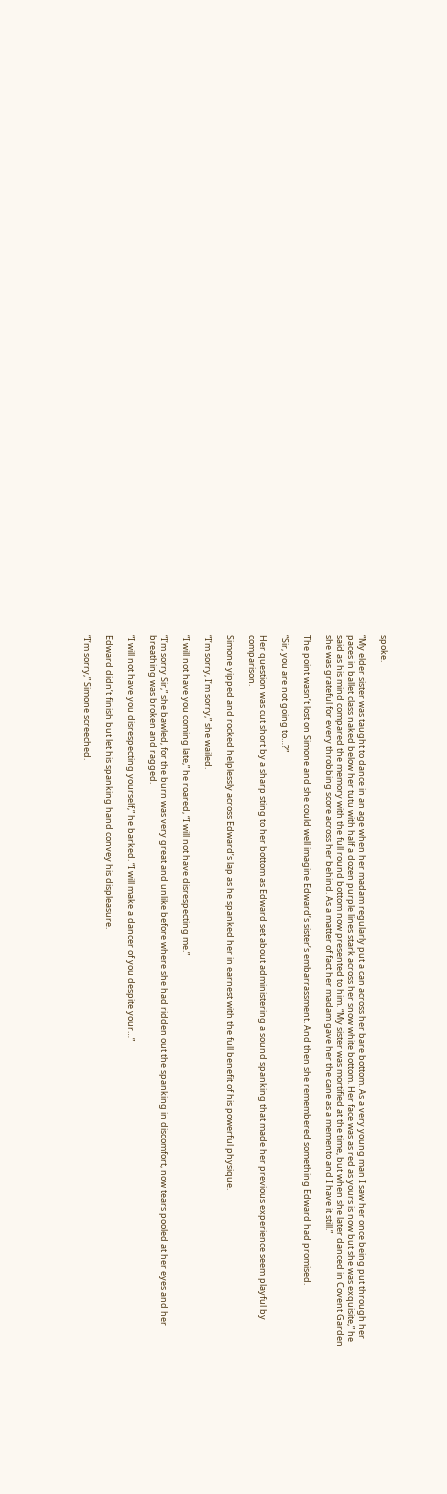spoke.

“My elder sister was taught to dance in an age when her madam regularly put a can across her bare bottom. As a very young man I saw her once being put through her paces in ballet class naked below her tutu with half a dozen purple lines stark across her snow white bottom. Her face was as red as yours is now but she was exquisite,” he said as his mind compared the memory with the full round bottom now presented to him. “My sister was mortified at the time, but when she later danced in Covent Garden she was grateful for every throbbing score across her behind. As a matter of fact her madam gave her the cane as a memento and I have it still.”

The point wasn’t lost on Simone and she could well imagine Edward’s sister’s embarrassment. And then she remembered something Edward had promised.

“Sir, you are not going to…?”

Her question was cut short by a sharp sting to her bottom as Edward set about administering a sound spanking that made her previous experience seem playful by comparison.

Simone yipped and rocked helplessly across Edward’s lap as he spanked her in earnest with the full benefit of his powerful physique.

“I’m sorry, I’m sorry,” she wailed.

“I will not have you coming late,” he roared, “I will not have disrespecting me.”

“I’m sorry Sir,” she bawled, for the burn was very great and unlike before where she had ridden out the spanking in discomfort, now tears pooled at her eyes and her breathing was broken and ragged.

“I will not have you disrespecting yourself,” he barked. “I will make a dancer of you despite your…”

Edward didn’t finish but let his spanking hand convey his displeasure.

“I’m sorry,” Simone screeched.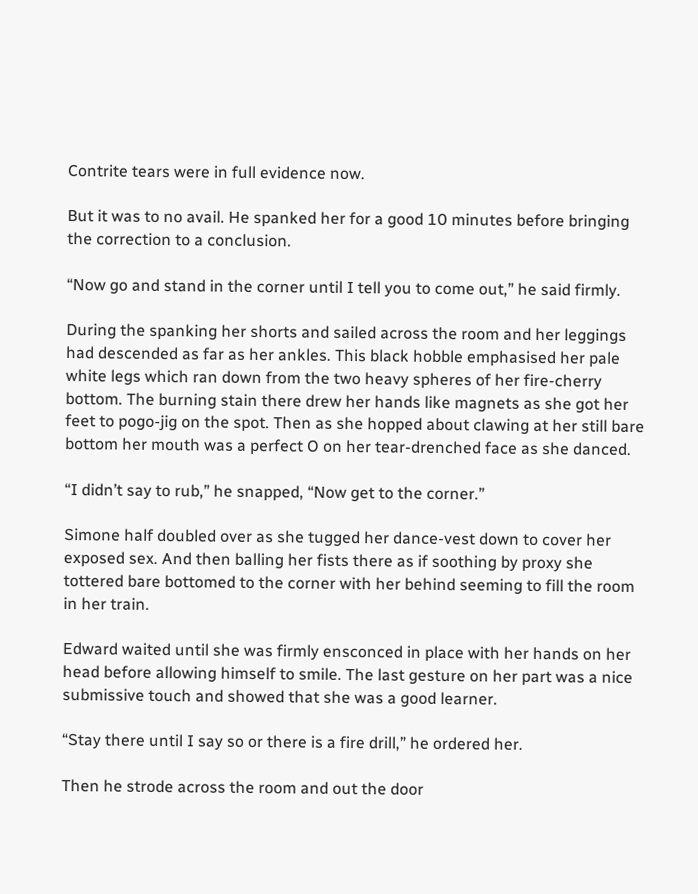Contrite tears were in full evidence now.

But it was to no avail. He spanked her for a good 10 minutes before bringing the correction to a conclusion.

“Now go and stand in the corner until I tell you to come out,” he said firmly.

During the spanking her shorts and sailed across the room and her leggings had descended as far as her ankles. This black hobble emphasised her pale white legs which ran down from the two heavy spheres of her fire-cherry bottom. The burning stain there drew her hands like magnets as she got her feet to pogo-jig on the spot. Then as she hopped about clawing at her still bare bottom her mouth was a perfect O on her tear-drenched face as she danced.

“I didn’t say to rub,” he snapped, “Now get to the corner.”

Simone half doubled over as she tugged her dance-vest down to cover her exposed sex. And then balling her fists there as if soothing by proxy she tottered bare bottomed to the corner with her behind seeming to fill the room in her train.

Edward waited until she was firmly ensconced in place with her hands on her head before allowing himself to smile. The last gesture on her part was a nice submissive touch and showed that she was a good learner.

“Stay there until I say so or there is a fire drill,” he ordered her.

Then he strode across the room and out the door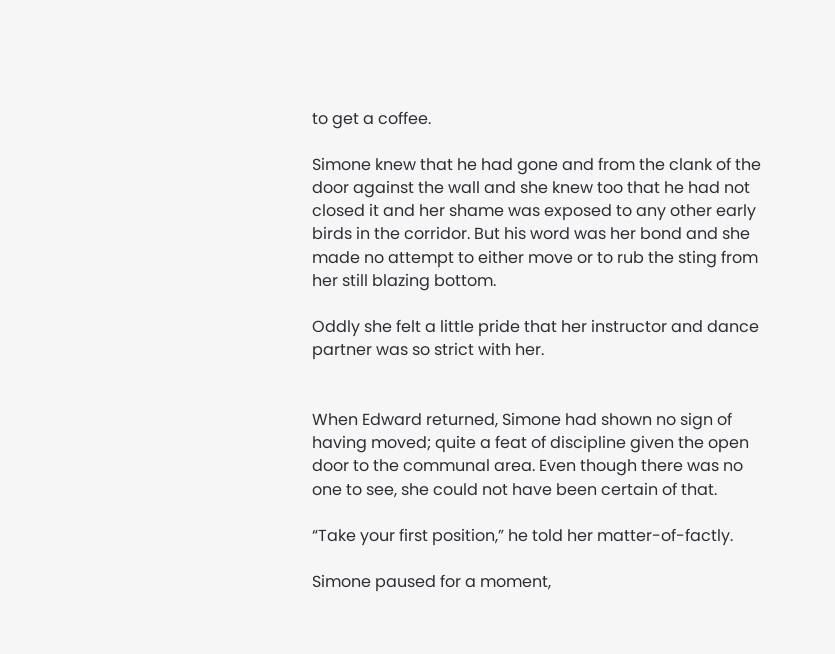to get a coffee.

Simone knew that he had gone and from the clank of the door against the wall and she knew too that he had not closed it and her shame was exposed to any other early birds in the corridor. But his word was her bond and she made no attempt to either move or to rub the sting from her still blazing bottom.

Oddly she felt a little pride that her instructor and dance partner was so strict with her.


When Edward returned, Simone had shown no sign of having moved; quite a feat of discipline given the open door to the communal area. Even though there was no one to see, she could not have been certain of that.

“Take your first position,” he told her matter-of-factly.

Simone paused for a moment,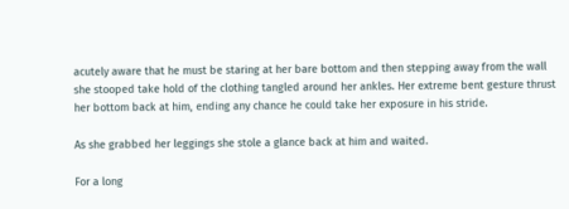acutely aware that he must be staring at her bare bottom and then stepping away from the wall she stooped take hold of the clothing tangled around her ankles. Her extreme bent gesture thrust her bottom back at him, ending any chance he could take her exposure in his stride.

As she grabbed her leggings she stole a glance back at him and waited.

For a long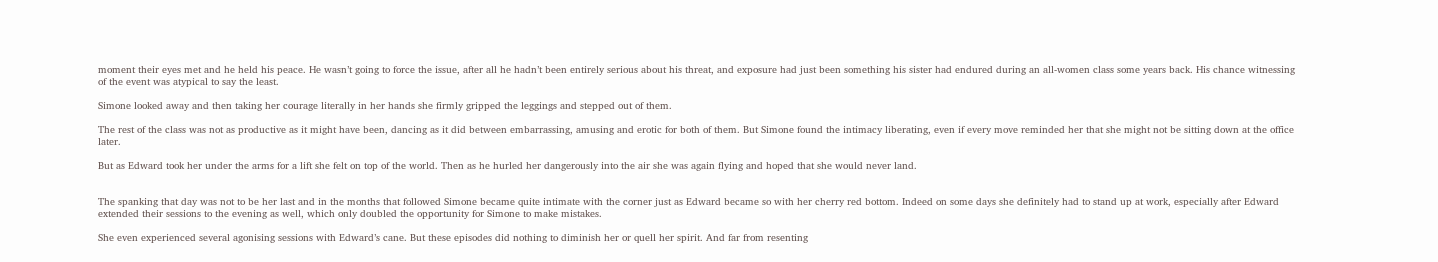moment their eyes met and he held his peace. He wasn’t going to force the issue, after all he hadn’t been entirely serious about his threat, and exposure had just been something his sister had endured during an all-women class some years back. His chance witnessing of the event was atypical to say the least.

Simone looked away and then taking her courage literally in her hands she firmly gripped the leggings and stepped out of them.

The rest of the class was not as productive as it might have been, dancing as it did between embarrassing, amusing and erotic for both of them. But Simone found the intimacy liberating, even if every move reminded her that she might not be sitting down at the office later.

But as Edward took her under the arms for a lift she felt on top of the world. Then as he hurled her dangerously into the air she was again flying and hoped that she would never land.


The spanking that day was not to be her last and in the months that followed Simone became quite intimate with the corner just as Edward became so with her cherry red bottom. Indeed on some days she definitely had to stand up at work, especially after Edward extended their sessions to the evening as well, which only doubled the opportunity for Simone to make mistakes.

She even experienced several agonising sessions with Edward’s cane. But these episodes did nothing to diminish her or quell her spirit. And far from resenting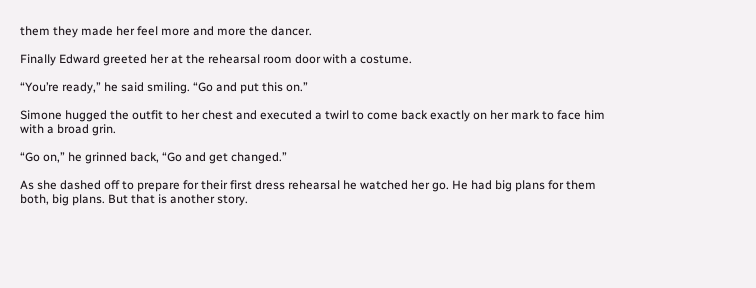them they made her feel more and more the dancer.

Finally Edward greeted her at the rehearsal room door with a costume.

“You’re ready,” he said smiling. “Go and put this on.”

Simone hugged the outfit to her chest and executed a twirl to come back exactly on her mark to face him with a broad grin.

“Go on,” he grinned back, “Go and get changed.”

As she dashed off to prepare for their first dress rehearsal he watched her go. He had big plans for them both, big plans. But that is another story.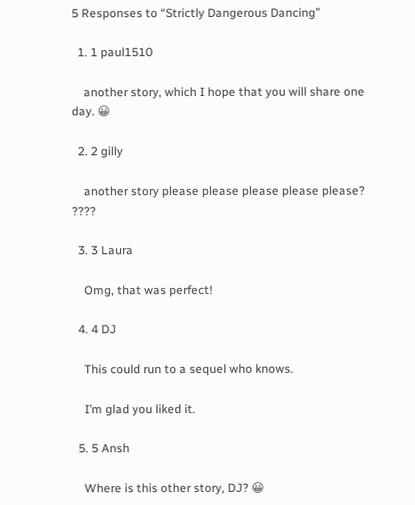5 Responses to “Strictly Dangerous Dancing”

  1. 1 paul1510

    another story, which I hope that you will share one day. 😀

  2. 2 gilly

    another story please please please please please? ????

  3. 3 Laura

    Omg, that was perfect!

  4. 4 DJ

    This could run to a sequel who knows.

    I’m glad you liked it.

  5. 5 Ansh

    Where is this other story, DJ? 😀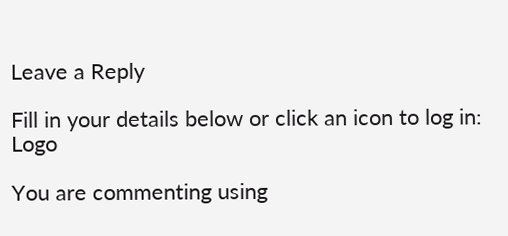Leave a Reply

Fill in your details below or click an icon to log in: Logo

You are commenting using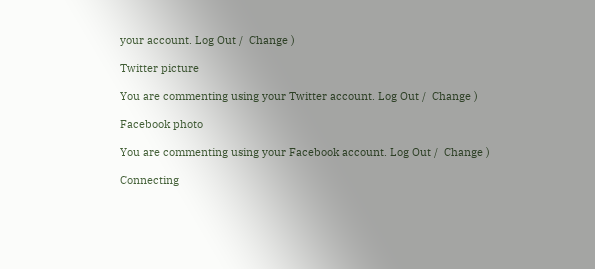your account. Log Out /  Change )

Twitter picture

You are commenting using your Twitter account. Log Out /  Change )

Facebook photo

You are commenting using your Facebook account. Log Out /  Change )

Connecting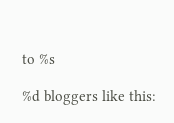to %s

%d bloggers like this: